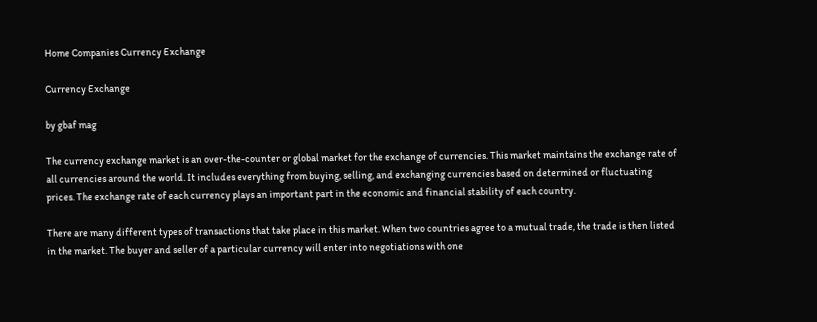Home Companies Currency Exchange

Currency Exchange

by gbaf mag

The currency exchange market is an over-the-counter or global market for the exchange of currencies. This market maintains the exchange rate of all currencies around the world. It includes everything from buying, selling, and exchanging currencies based on determined or fluctuating prices. The exchange rate of each currency plays an important part in the economic and financial stability of each country.

There are many different types of transactions that take place in this market. When two countries agree to a mutual trade, the trade is then listed in the market. The buyer and seller of a particular currency will enter into negotiations with one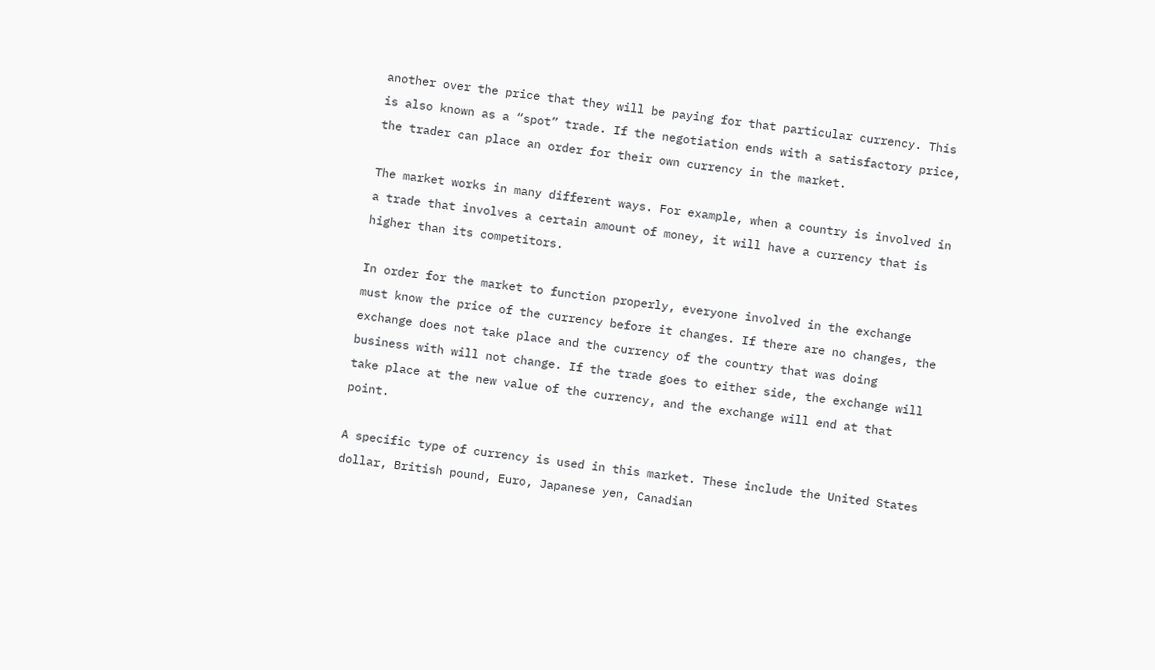another over the price that they will be paying for that particular currency. This is also known as a “spot” trade. If the negotiation ends with a satisfactory price, the trader can place an order for their own currency in the market.

The market works in many different ways. For example, when a country is involved in a trade that involves a certain amount of money, it will have a currency that is higher than its competitors.

In order for the market to function properly, everyone involved in the exchange must know the price of the currency before it changes. If there are no changes, the exchange does not take place and the currency of the country that was doing business with will not change. If the trade goes to either side, the exchange will take place at the new value of the currency, and the exchange will end at that point.

A specific type of currency is used in this market. These include the United States dollar, British pound, Euro, Japanese yen, Canadian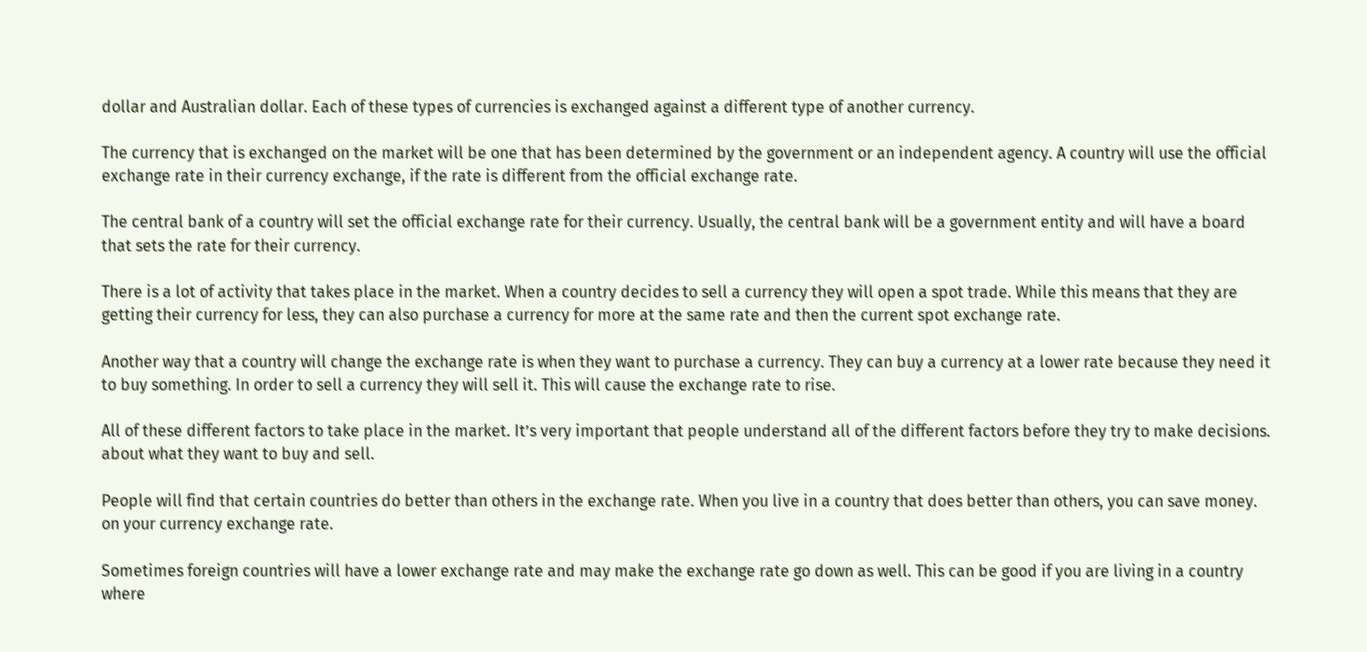dollar and Australian dollar. Each of these types of currencies is exchanged against a different type of another currency.

The currency that is exchanged on the market will be one that has been determined by the government or an independent agency. A country will use the official exchange rate in their currency exchange, if the rate is different from the official exchange rate.

The central bank of a country will set the official exchange rate for their currency. Usually, the central bank will be a government entity and will have a board that sets the rate for their currency.

There is a lot of activity that takes place in the market. When a country decides to sell a currency they will open a spot trade. While this means that they are getting their currency for less, they can also purchase a currency for more at the same rate and then the current spot exchange rate.

Another way that a country will change the exchange rate is when they want to purchase a currency. They can buy a currency at a lower rate because they need it to buy something. In order to sell a currency they will sell it. This will cause the exchange rate to rise.

All of these different factors to take place in the market. It’s very important that people understand all of the different factors before they try to make decisions. about what they want to buy and sell.

People will find that certain countries do better than others in the exchange rate. When you live in a country that does better than others, you can save money. on your currency exchange rate.

Sometimes foreign countries will have a lower exchange rate and may make the exchange rate go down as well. This can be good if you are living in a country where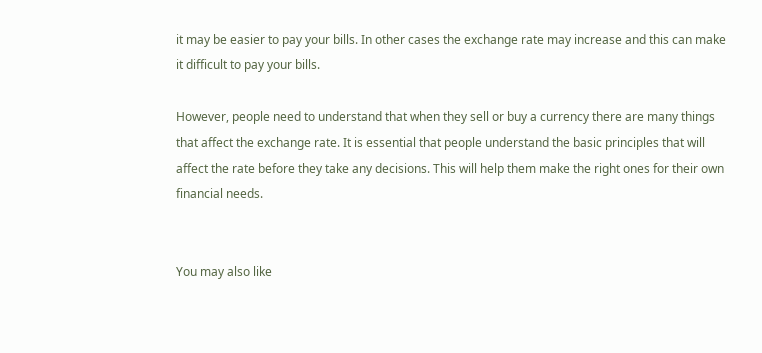it may be easier to pay your bills. In other cases the exchange rate may increase and this can make it difficult to pay your bills.

However, people need to understand that when they sell or buy a currency there are many things that affect the exchange rate. It is essential that people understand the basic principles that will affect the rate before they take any decisions. This will help them make the right ones for their own financial needs.


You may also like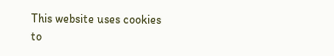This website uses cookies to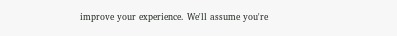improve your experience. We'll assume you're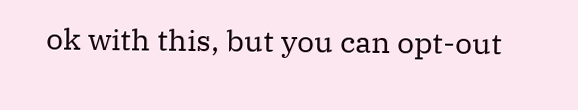ok with this, but you can opt-out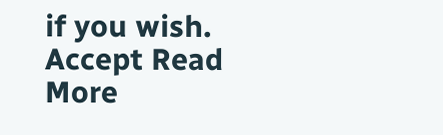if you wish. Accept Read More